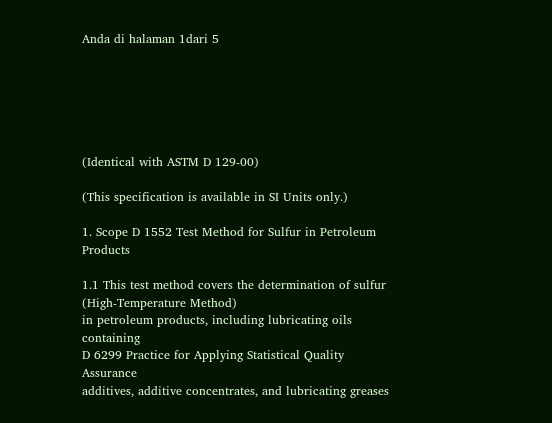Anda di halaman 1dari 5






(Identical with ASTM D 129-00)

(This specification is available in SI Units only.)

1. Scope D 1552 Test Method for Sulfur in Petroleum Products

1.1 This test method covers the determination of sulfur (High-Temperature Method)
in petroleum products, including lubricating oils containing
D 6299 Practice for Applying Statistical Quality Assurance
additives, additive concentrates, and lubricating greases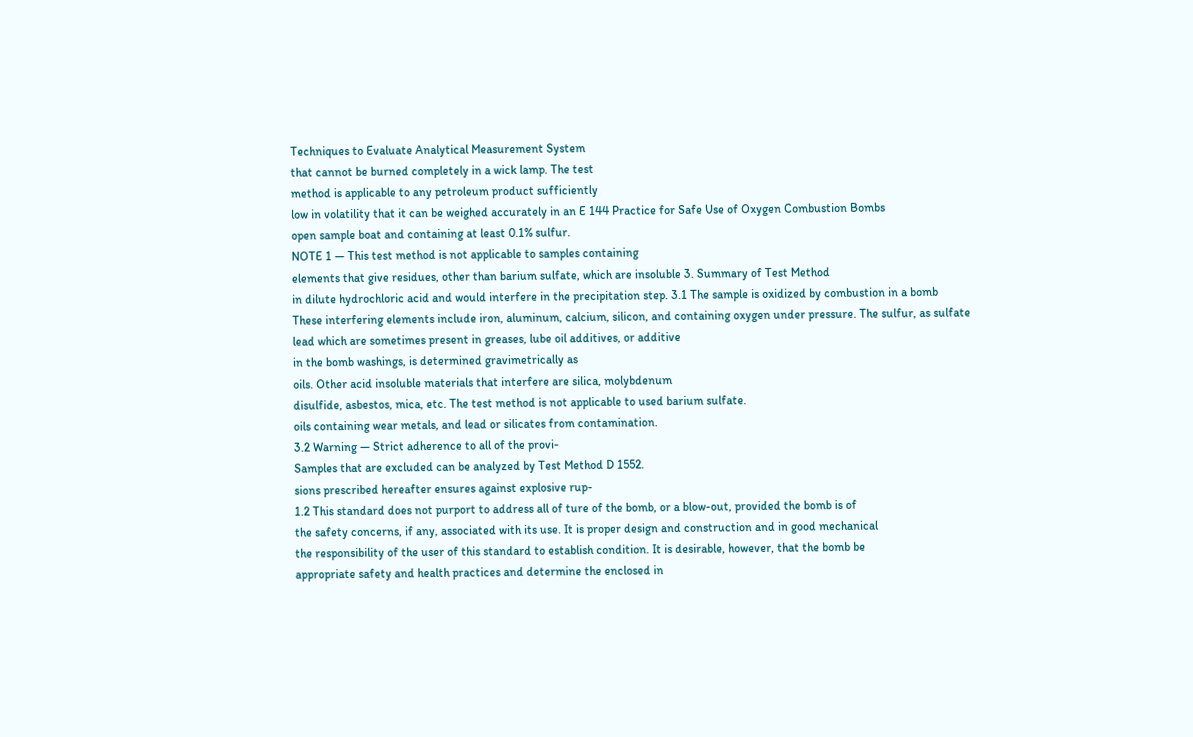Techniques to Evaluate Analytical Measurement System
that cannot be burned completely in a wick lamp. The test
method is applicable to any petroleum product sufficiently
low in volatility that it can be weighed accurately in an E 144 Practice for Safe Use of Oxygen Combustion Bombs
open sample boat and containing at least 0.1% sulfur.
NOTE 1 — This test method is not applicable to samples containing
elements that give residues, other than barium sulfate, which are insoluble 3. Summary of Test Method
in dilute hydrochloric acid and would interfere in the precipitation step. 3.1 The sample is oxidized by combustion in a bomb
These interfering elements include iron, aluminum, calcium, silicon, and containing oxygen under pressure. The sulfur, as sulfate
lead which are sometimes present in greases, lube oil additives, or additive
in the bomb washings, is determined gravimetrically as
oils. Other acid insoluble materials that interfere are silica, molybdenum
disulfide, asbestos, mica, etc. The test method is not applicable to used barium sulfate.
oils containing wear metals, and lead or silicates from contamination.
3.2 Warning — Strict adherence to all of the provi-
Samples that are excluded can be analyzed by Test Method D 1552.
sions prescribed hereafter ensures against explosive rup-
1.2 This standard does not purport to address all of ture of the bomb, or a blow-out, provided the bomb is of
the safety concerns, if any, associated with its use. It is proper design and construction and in good mechanical
the responsibility of the user of this standard to establish condition. It is desirable, however, that the bomb be
appropriate safety and health practices and determine the enclosed in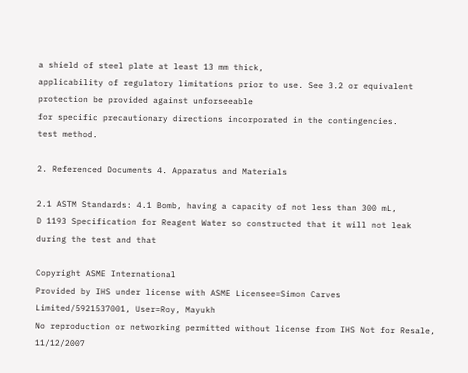a shield of steel plate at least 13 mm thick,
applicability of regulatory limitations prior to use. See 3.2 or equivalent protection be provided against unforseeable
for specific precautionary directions incorporated in the contingencies.
test method.

2. Referenced Documents 4. Apparatus and Materials

2.1 ASTM Standards: 4.1 Bomb, having a capacity of not less than 300 mL,
D 1193 Specification for Reagent Water so constructed that it will not leak during the test and that

Copyright ASME International
Provided by IHS under license with ASME Licensee=Simon Carves Limited/5921537001, User=Roy, Mayukh
No reproduction or networking permitted without license from IHS Not for Resale, 11/12/2007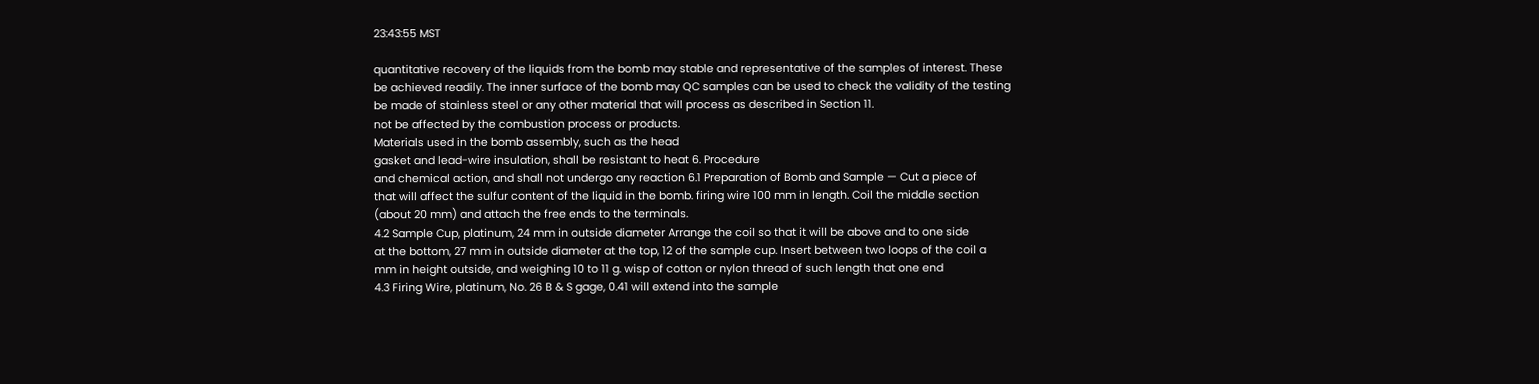23:43:55 MST

quantitative recovery of the liquids from the bomb may stable and representative of the samples of interest. These
be achieved readily. The inner surface of the bomb may QC samples can be used to check the validity of the testing
be made of stainless steel or any other material that will process as described in Section 11.
not be affected by the combustion process or products.
Materials used in the bomb assembly, such as the head
gasket and lead-wire insulation, shall be resistant to heat 6. Procedure
and chemical action, and shall not undergo any reaction 6.1 Preparation of Bomb and Sample — Cut a piece of
that will affect the sulfur content of the liquid in the bomb. firing wire 100 mm in length. Coil the middle section
(about 20 mm) and attach the free ends to the terminals.
4.2 Sample Cup, platinum, 24 mm in outside diameter Arrange the coil so that it will be above and to one side
at the bottom, 27 mm in outside diameter at the top, 12 of the sample cup. Insert between two loops of the coil a
mm in height outside, and weighing 10 to 11 g. wisp of cotton or nylon thread of such length that one end
4.3 Firing Wire, platinum, No. 26 B & S gage, 0.41 will extend into the sample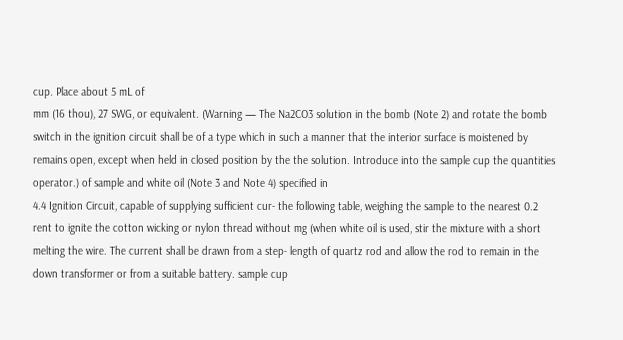cup. Place about 5 mL of
mm (16 thou), 27 SWG, or equivalent. (Warning — The Na2CO3 solution in the bomb (Note 2) and rotate the bomb
switch in the ignition circuit shall be of a type which in such a manner that the interior surface is moistened by
remains open, except when held in closed position by the the solution. Introduce into the sample cup the quantities
operator.) of sample and white oil (Note 3 and Note 4) specified in
4.4 Ignition Circuit, capable of supplying sufficient cur- the following table, weighing the sample to the nearest 0.2
rent to ignite the cotton wicking or nylon thread without mg (when white oil is used, stir the mixture with a short
melting the wire. The current shall be drawn from a step- length of quartz rod and allow the rod to remain in the
down transformer or from a suitable battery. sample cup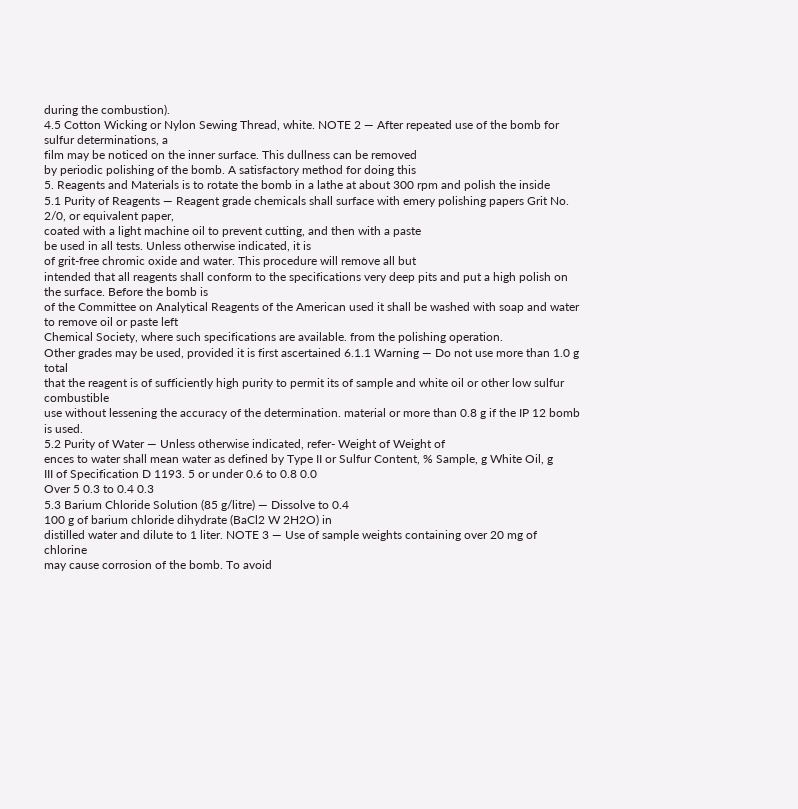during the combustion).
4.5 Cotton Wicking or Nylon Sewing Thread, white. NOTE 2 — After repeated use of the bomb for sulfur determinations, a
film may be noticed on the inner surface. This dullness can be removed
by periodic polishing of the bomb. A satisfactory method for doing this
5. Reagents and Materials is to rotate the bomb in a lathe at about 300 rpm and polish the inside
5.1 Purity of Reagents — Reagent grade chemicals shall surface with emery polishing papers Grit No. 2/0, or equivalent paper,
coated with a light machine oil to prevent cutting, and then with a paste
be used in all tests. Unless otherwise indicated, it is
of grit-free chromic oxide and water. This procedure will remove all but
intended that all reagents shall conform to the specifications very deep pits and put a high polish on the surface. Before the bomb is
of the Committee on Analytical Reagents of the American used it shall be washed with soap and water to remove oil or paste left
Chemical Society, where such specifications are available. from the polishing operation.
Other grades may be used, provided it is first ascertained 6.1.1 Warning — Do not use more than 1.0 g total
that the reagent is of sufficiently high purity to permit its of sample and white oil or other low sulfur combustible
use without lessening the accuracy of the determination. material or more than 0.8 g if the IP 12 bomb is used.
5.2 Purity of Water — Unless otherwise indicated, refer- Weight of Weight of
ences to water shall mean water as defined by Type II or Sulfur Content, % Sample, g White Oil, g
III of Specification D 1193. 5 or under 0.6 to 0.8 0.0
Over 5 0.3 to 0.4 0.3
5.3 Barium Chloride Solution (85 g/litre) — Dissolve to 0.4
100 g of barium chloride dihydrate (BaCl2 W 2H2O) in
distilled water and dilute to 1 liter. NOTE 3 — Use of sample weights containing over 20 mg of chlorine
may cause corrosion of the bomb. To avoid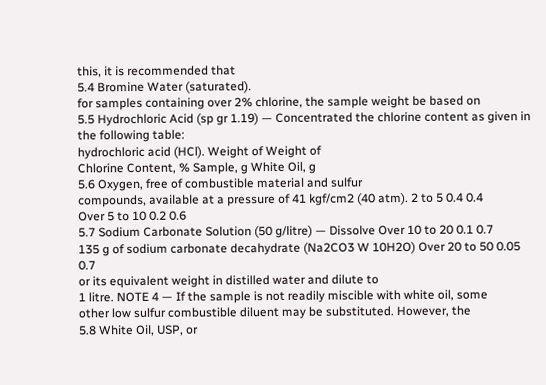this, it is recommended that
5.4 Bromine Water (saturated).
for samples containing over 2% chlorine, the sample weight be based on
5.5 Hydrochloric Acid (sp gr 1.19) — Concentrated the chlorine content as given in the following table:
hydrochloric acid (HCl). Weight of Weight of
Chlorine Content, % Sample, g White Oil, g
5.6 Oxygen, free of combustible material and sulfur
compounds, available at a pressure of 41 kgf/cm2 (40 atm). 2 to 5 0.4 0.4
Over 5 to 10 0.2 0.6
5.7 Sodium Carbonate Solution (50 g/litre) — Dissolve Over 10 to 20 0.1 0.7
135 g of sodium carbonate decahydrate (Na2CO3 W 10H2O) Over 20 to 50 0.05 0.7
or its equivalent weight in distilled water and dilute to
1 litre. NOTE 4 — If the sample is not readily miscible with white oil, some
other low sulfur combustible diluent may be substituted. However, the
5.8 White Oil, USP, or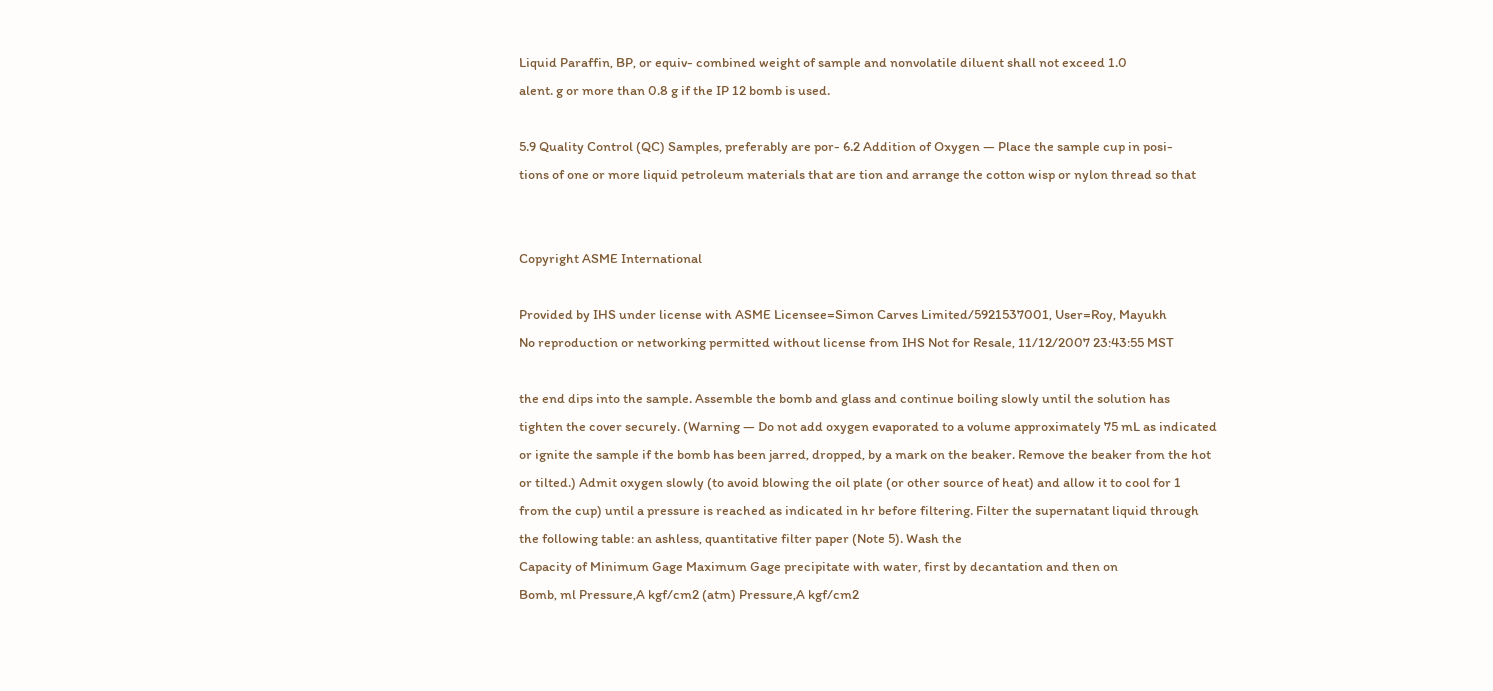Liquid Paraffin, BP, or equiv- combined weight of sample and nonvolatile diluent shall not exceed 1.0
alent. g or more than 0.8 g if the IP 12 bomb is used.

5.9 Quality Control (QC) Samples, preferably are por- 6.2 Addition of Oxygen — Place the sample cup in posi-
tions of one or more liquid petroleum materials that are tion and arrange the cotton wisp or nylon thread so that


Copyright ASME International

Provided by IHS under license with ASME Licensee=Simon Carves Limited/5921537001, User=Roy, Mayukh
No reproduction or networking permitted without license from IHS Not for Resale, 11/12/2007 23:43:55 MST

the end dips into the sample. Assemble the bomb and glass and continue boiling slowly until the solution has
tighten the cover securely. (Warning — Do not add oxygen evaporated to a volume approximately 75 mL as indicated
or ignite the sample if the bomb has been jarred, dropped, by a mark on the beaker. Remove the beaker from the hot
or tilted.) Admit oxygen slowly (to avoid blowing the oil plate (or other source of heat) and allow it to cool for 1
from the cup) until a pressure is reached as indicated in hr before filtering. Filter the supernatant liquid through
the following table: an ashless, quantitative filter paper (Note 5). Wash the
Capacity of Minimum Gage Maximum Gage precipitate with water, first by decantation and then on
Bomb, ml Pressure,A kgf/cm2 (atm) Pressure,A kgf/cm2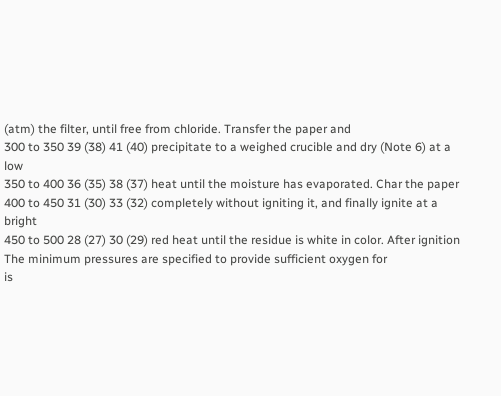(atm) the filter, until free from chloride. Transfer the paper and
300 to 350 39 (38) 41 (40) precipitate to a weighed crucible and dry (Note 6) at a low
350 to 400 36 (35) 38 (37) heat until the moisture has evaporated. Char the paper
400 to 450 31 (30) 33 (32) completely without igniting it, and finally ignite at a bright
450 to 500 28 (27) 30 (29) red heat until the residue is white in color. After ignition
The minimum pressures are specified to provide sufficient oxygen for
is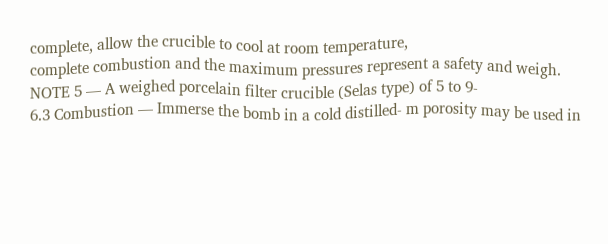complete, allow the crucible to cool at room temperature,
complete combustion and the maximum pressures represent a safety and weigh.
NOTE 5 — A weighed porcelain filter crucible (Selas type) of 5 to 9-
6.3 Combustion — Immerse the bomb in a cold distilled- m porosity may be used in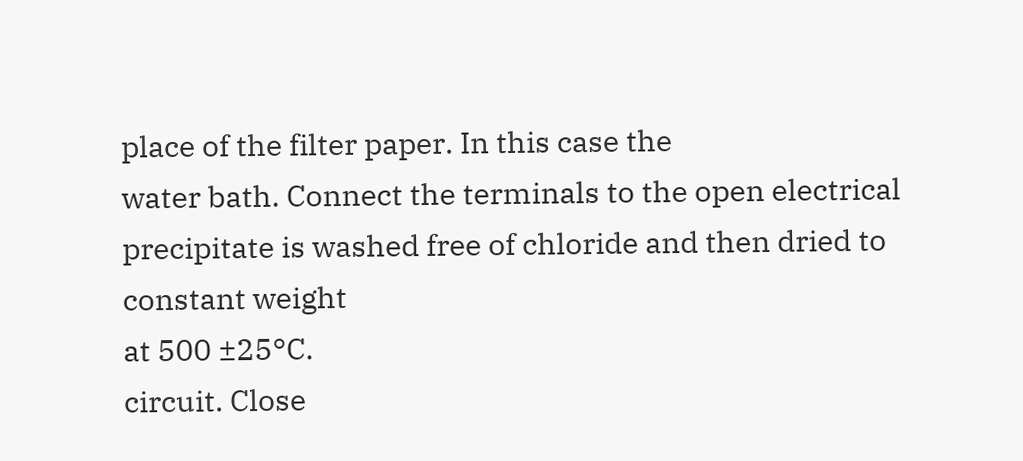place of the filter paper. In this case the
water bath. Connect the terminals to the open electrical precipitate is washed free of chloride and then dried to constant weight
at 500 ±25°C.
circuit. Close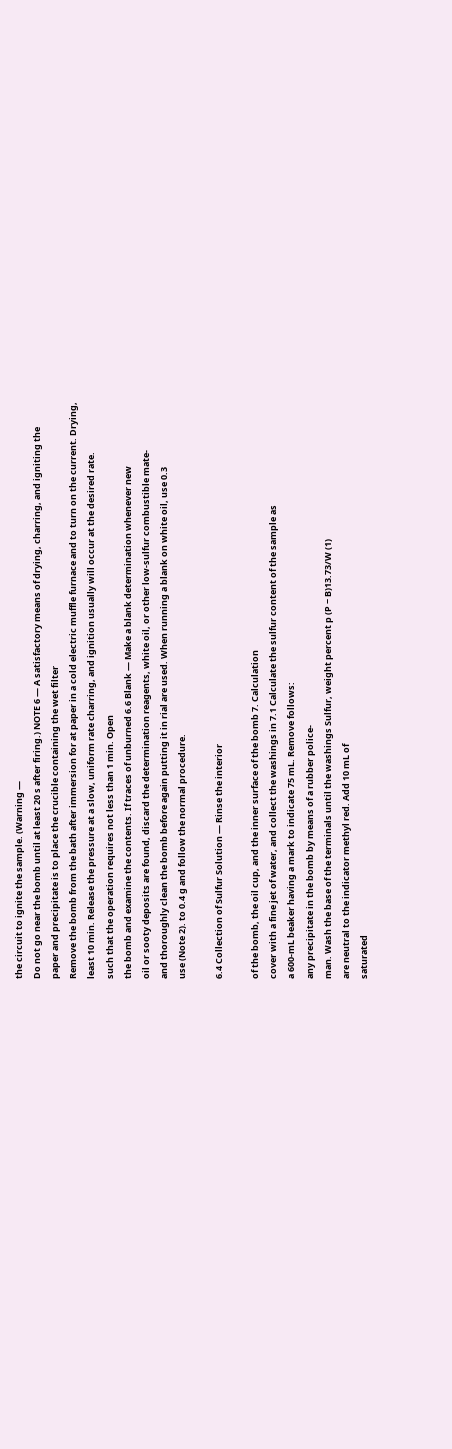the circuit to ignite the sample. (Warning —
Do not go near the bomb until at least 20 s after firing.) NOTE 6 — A satisfactory means of drying, charring, and igniting the
paper and precipitate is to place the crucible containing the wet filter
Remove the bomb from the bath after immersion for at paper in a cold electric muffle furnace and to turn on the current. Drying,
least 10 min. Release the pressure at a slow, uniform rate charring, and ignition usually will occur at the desired rate.
such that the operation requires not less than 1 min. Open
the bomb and examine the contents. If traces of unburned 6.6 Blank — Make a blank determination whenever new
oil or sooty deposits are found, discard the determination reagents, white oil, or other low-sulfur combustible mate-
and thoroughly clean the bomb before again putting it in rial are used. When running a blank on white oil, use 0.3
use (Note 2). to 0.4 g and follow the normal procedure.

6.4 Collection of Sulfur Solution — Rinse the interior

of the bomb, the oil cup, and the inner surface of the bomb 7. Calculation
cover with a fine jet of water, and collect the washings in 7.1 Calculate the sulfur content of the sample as
a 600-mL beaker having a mark to indicate 75 mL. Remove follows:
any precipitate in the bomb by means of a rubber police-
man. Wash the base of the terminals until the washings Sulfur, weight percent p (P − B)13.73/W (1)
are neutral to the indicator methyl red. Add 10 mL of
saturated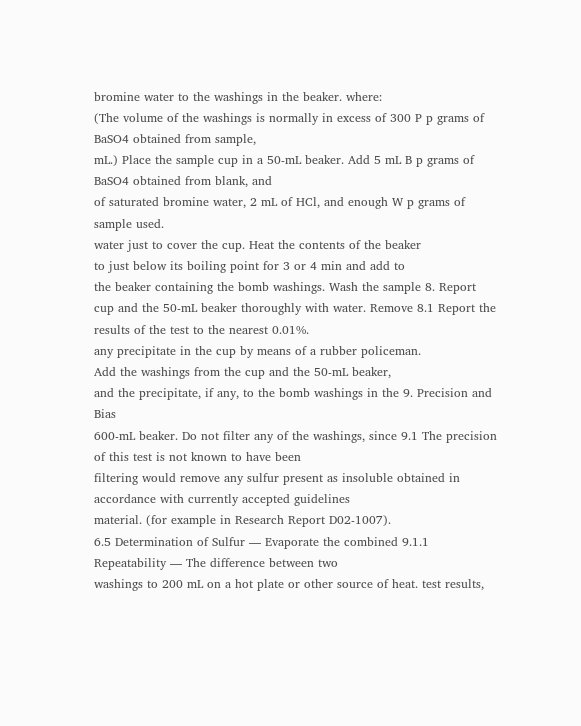bromine water to the washings in the beaker. where:
(The volume of the washings is normally in excess of 300 P p grams of BaSO4 obtained from sample,
mL.) Place the sample cup in a 50-mL beaker. Add 5 mL B p grams of BaSO4 obtained from blank, and
of saturated bromine water, 2 mL of HCl, and enough W p grams of sample used.
water just to cover the cup. Heat the contents of the beaker
to just below its boiling point for 3 or 4 min and add to
the beaker containing the bomb washings. Wash the sample 8. Report
cup and the 50-mL beaker thoroughly with water. Remove 8.1 Report the results of the test to the nearest 0.01%.
any precipitate in the cup by means of a rubber policeman.
Add the washings from the cup and the 50-mL beaker,
and the precipitate, if any, to the bomb washings in the 9. Precision and Bias
600-mL beaker. Do not filter any of the washings, since 9.1 The precision of this test is not known to have been
filtering would remove any sulfur present as insoluble obtained in accordance with currently accepted guidelines
material. (for example in Research Report D02-1007).
6.5 Determination of Sulfur — Evaporate the combined 9.1.1 Repeatability — The difference between two
washings to 200 mL on a hot plate or other source of heat. test results,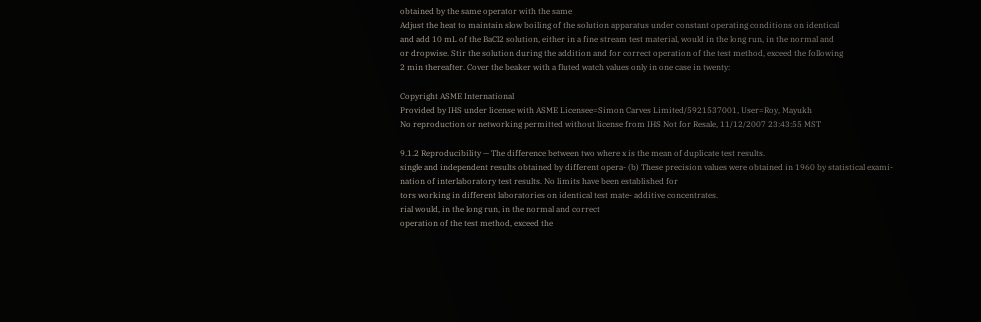obtained by the same operator with the same
Adjust the heat to maintain slow boiling of the solution apparatus under constant operating conditions on identical
and add 10 mL of the BaCl2 solution, either in a fine stream test material, would in the long run, in the normal and
or dropwise. Stir the solution during the addition and for correct operation of the test method, exceed the following
2 min thereafter. Cover the beaker with a fluted watch values only in one case in twenty:

Copyright ASME International
Provided by IHS under license with ASME Licensee=Simon Carves Limited/5921537001, User=Roy, Mayukh
No reproduction or networking permitted without license from IHS Not for Resale, 11/12/2007 23:43:55 MST

9.1.2 Reproducibility — The difference between two where x is the mean of duplicate test results.
single and independent results obtained by different opera- (b) These precision values were obtained in 1960 by statistical exami-
nation of interlaboratory test results. No limits have been established for
tors working in different laboratories on identical test mate- additive concentrates.
rial would, in the long run, in the normal and correct
operation of the test method, exceed the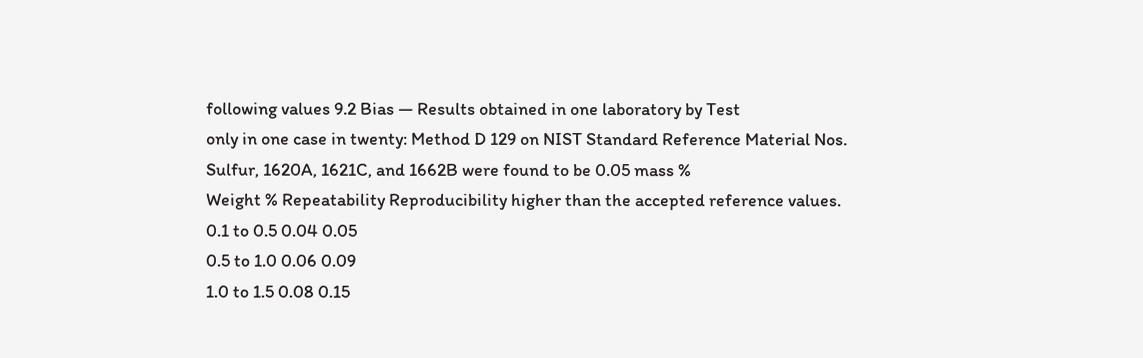following values 9.2 Bias — Results obtained in one laboratory by Test
only in one case in twenty: Method D 129 on NIST Standard Reference Material Nos.
Sulfur, 1620A, 1621C, and 1662B were found to be 0.05 mass %
Weight % Repeatability Reproducibility higher than the accepted reference values.
0.1 to 0.5 0.04 0.05
0.5 to 1.0 0.06 0.09
1.0 to 1.5 0.08 0.15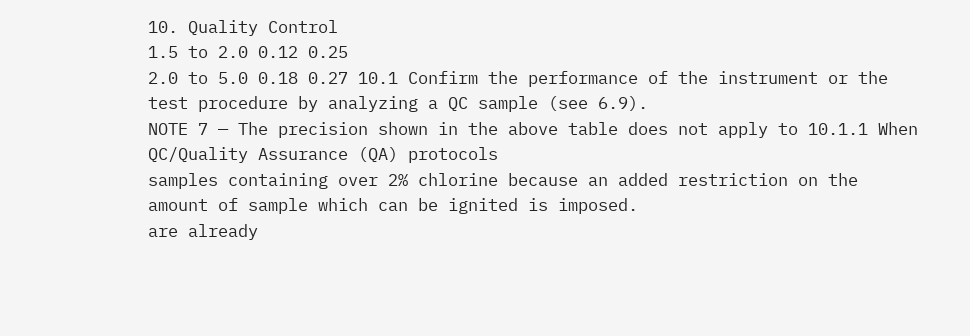10. Quality Control
1.5 to 2.0 0.12 0.25
2.0 to 5.0 0.18 0.27 10.1 Confirm the performance of the instrument or the
test procedure by analyzing a QC sample (see 6.9).
NOTE 7 — The precision shown in the above table does not apply to 10.1.1 When QC/Quality Assurance (QA) protocols
samples containing over 2% chlorine because an added restriction on the
amount of sample which can be ignited is imposed.
are already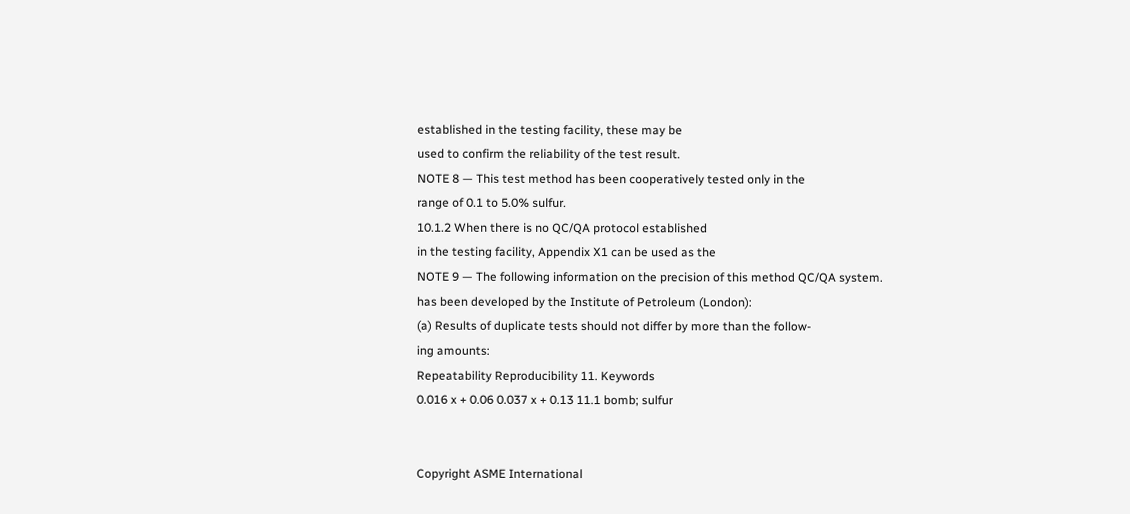established in the testing facility, these may be
used to confirm the reliability of the test result.
NOTE 8 — This test method has been cooperatively tested only in the
range of 0.1 to 5.0% sulfur.
10.1.2 When there is no QC/QA protocol established
in the testing facility, Appendix X1 can be used as the
NOTE 9 — The following information on the precision of this method QC/QA system.
has been developed by the Institute of Petroleum (London):
(a) Results of duplicate tests should not differ by more than the follow-
ing amounts:
Repeatability Reproducibility 11. Keywords
0.016 x + 0.06 0.037 x + 0.13 11.1 bomb; sulfur


Copyright ASME International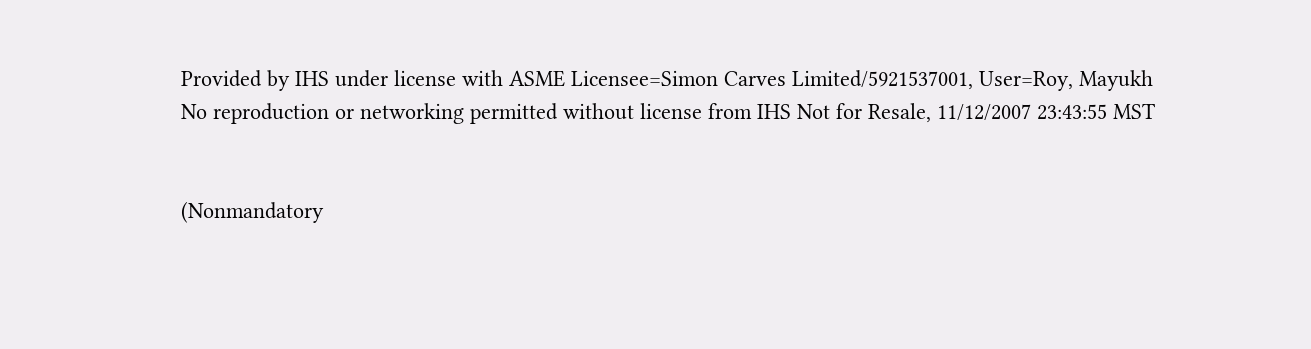Provided by IHS under license with ASME Licensee=Simon Carves Limited/5921537001, User=Roy, Mayukh
No reproduction or networking permitted without license from IHS Not for Resale, 11/12/2007 23:43:55 MST


(Nonmandatory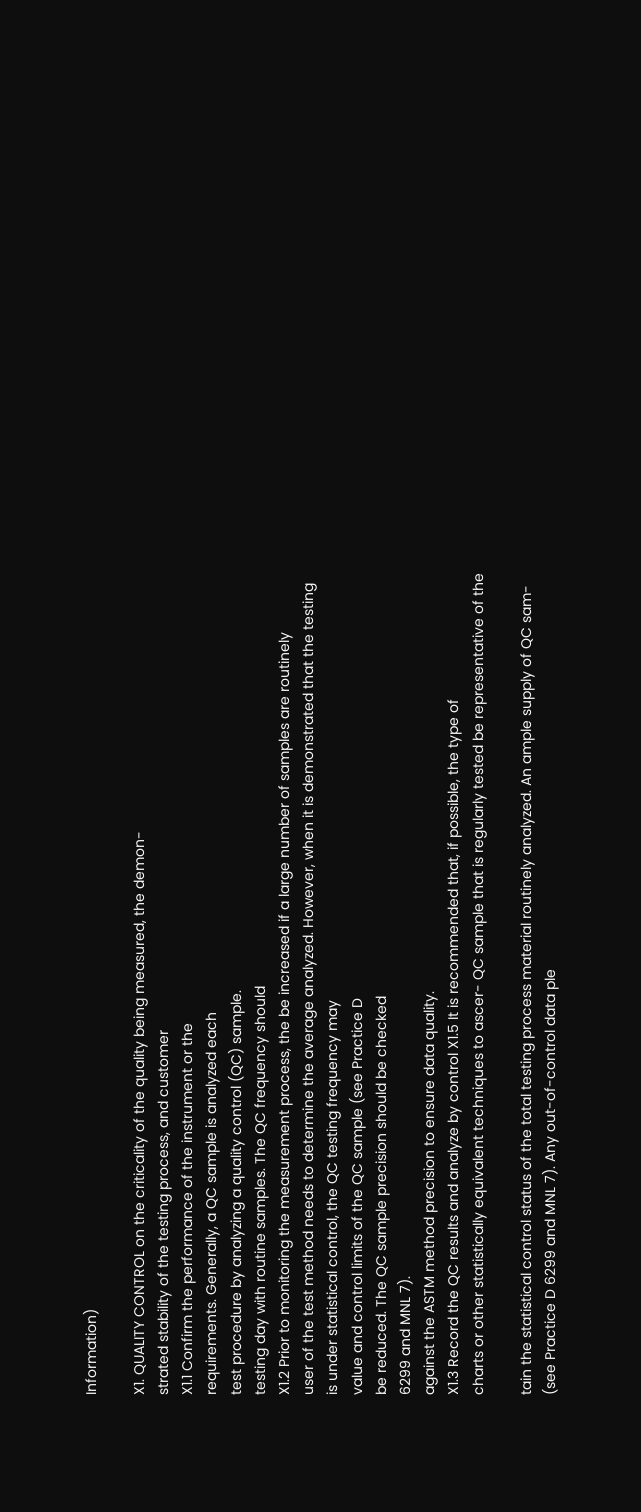Information)

X1. QUALITY CONTROL on the criticality of the quality being measured, the demon-
strated stability of the testing process, and customer
X1.1 Confirm the performance of the instrument or the
requirements. Generally, a QC sample is analyzed each
test procedure by analyzing a quality control (QC) sample.
testing day with routine samples. The QC frequency should
X1.2 Prior to monitoring the measurement process, the be increased if a large number of samples are routinely
user of the test method needs to determine the average analyzed. However, when it is demonstrated that the testing
is under statistical control, the QC testing frequency may
value and control limits of the QC sample (see Practice D
be reduced. The QC sample precision should be checked
6299 and MNL 7).
against the ASTM method precision to ensure data quality.
X1.3 Record the QC results and analyze by control X1.5 It is recommended that, if possible, the type of
charts or other statistically equivalent techniques to ascer- QC sample that is regularly tested be representative of the

tain the statistical control status of the total testing process material routinely analyzed. An ample supply of QC sam-
(see Practice D 6299 and MNL 7). Any out-of-control data ple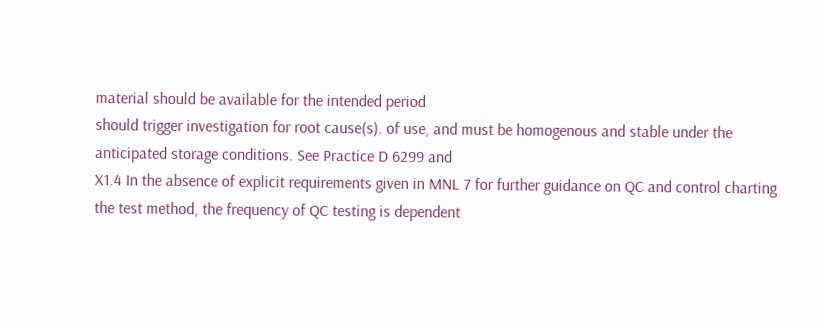material should be available for the intended period
should trigger investigation for root cause(s). of use, and must be homogenous and stable under the
anticipated storage conditions. See Practice D 6299 and
X1.4 In the absence of explicit requirements given in MNL 7 for further guidance on QC and control charting
the test method, the frequency of QC testing is dependent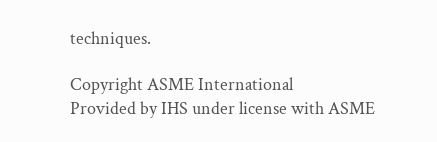techniques.

Copyright ASME International
Provided by IHS under license with ASME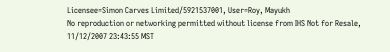Licensee=Simon Carves Limited/5921537001, User=Roy, Mayukh
No reproduction or networking permitted without license from IHS Not for Resale, 11/12/2007 23:43:55 MST